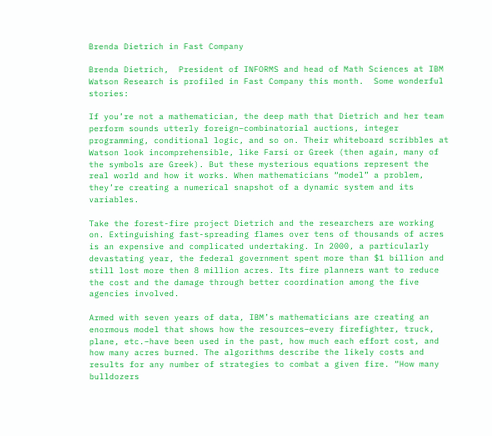Brenda Dietrich in Fast Company

Brenda Dietrich,  President of INFORMS and head of Math Sciences at IBM Watson Research is profiled in Fast Company this month.  Some wonderful stories:

If you’re not a mathematician, the deep math that Dietrich and her team perform sounds utterly foreign–combinatorial auctions, integer programming, conditional logic, and so on. Their whiteboard scribbles at Watson look incomprehensible, like Farsi or Greek (then again, many of the symbols are Greek). But these mysterious equations represent the real world and how it works. When mathematicians “model” a problem, they’re creating a numerical snapshot of a dynamic system and its variables.

Take the forest-fire project Dietrich and the researchers are working on. Extinguishing fast-spreading flames over tens of thousands of acres is an expensive and complicated undertaking. In 2000, a particularly devastating year, the federal government spent more than $1 billion and still lost more then 8 million acres. Its fire planners want to reduce the cost and the damage through better coordination among the five agencies involved.

Armed with seven years of data, IBM’s mathematicians are creating an enormous model that shows how the resources–every firefighter, truck, plane, etc.–have been used in the past, how much each effort cost, and how many acres burned. The algorithms describe the likely costs and results for any number of strategies to combat a given fire. “How many bulldozers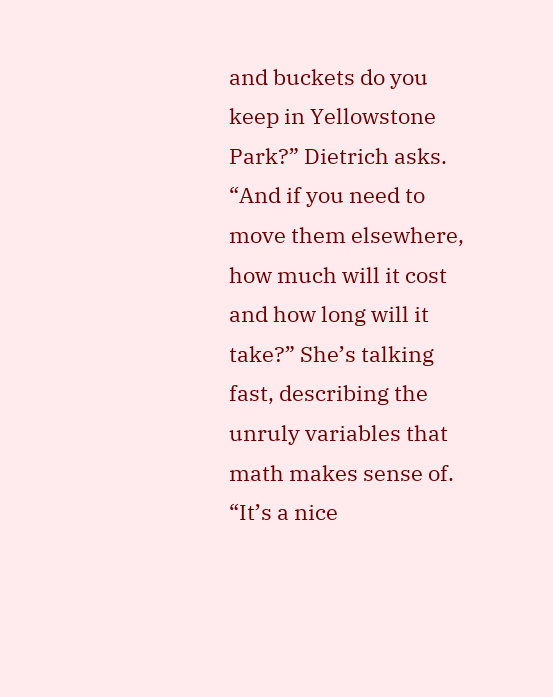and buckets do you keep in Yellowstone Park?” Dietrich asks. “And if you need to move them elsewhere, how much will it cost and how long will it take?” She’s talking fast, describing the unruly variables that math makes sense of. “It’s a nice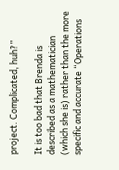project. Complicated, huh?”

It is too bad that Brenda is described as a mathematician (which she is) rather than the more specific and accurate “Operations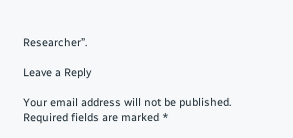Researcher”.

Leave a Reply

Your email address will not be published. Required fields are marked *